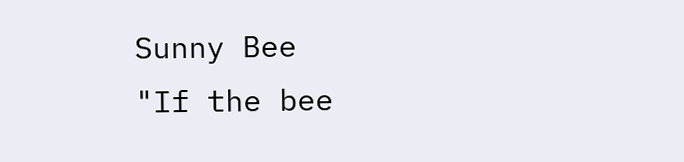Sunny Bee
"If the bee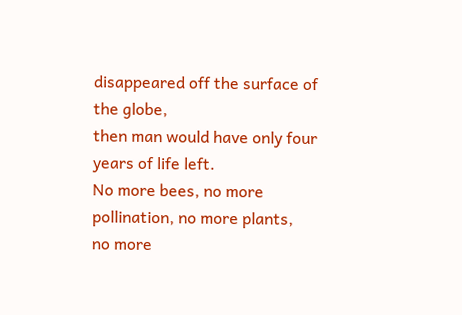disappeared off the surface of the globe,
then man would have only four years of life left.
No more bees, no more pollination, no more plants,
no more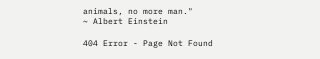animals, no more man."
~ Albert Einstein

404 Error - Page Not Found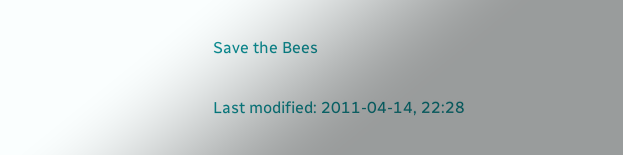Save the Bees

Last modified: 2011-04-14, 22:28